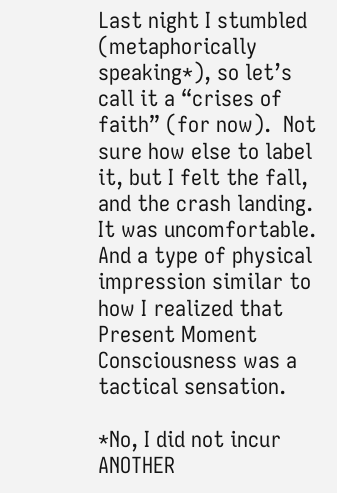Last night I stumbled (metaphorically speaking*), so let’s call it a “crises of faith” (for now).  Not sure how else to label it, but I felt the fall, and the crash landing.  It was uncomfortable.  And a type of physical impression similar to how I realized that Present Moment Consciousness was a tactical sensation.

*No, I did not incur ANOTHER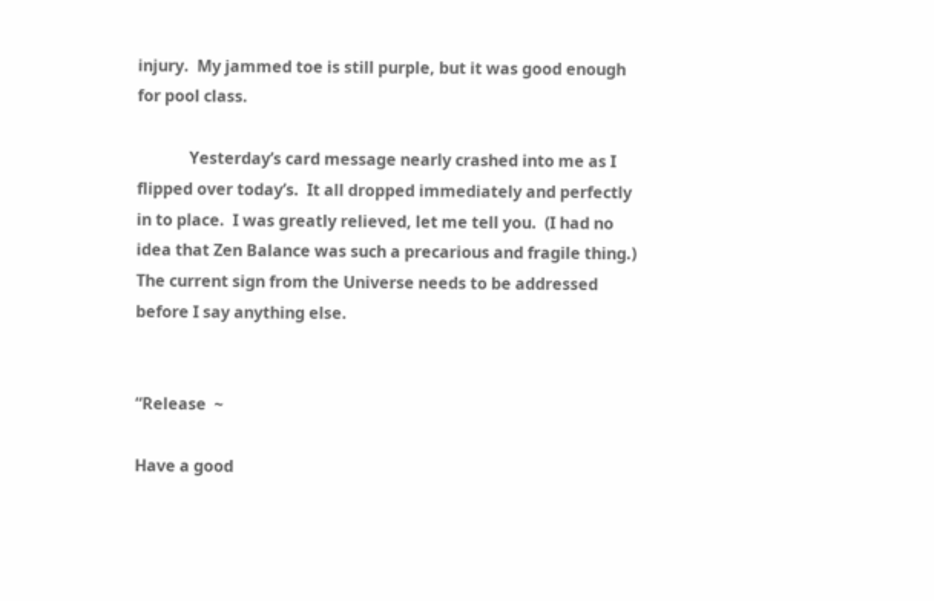injury.  My jammed toe is still purple, but it was good enough for pool class.

             Yesterday’s card message nearly crashed into me as I flipped over today’s.  It all dropped immediately and perfectly in to place.  I was greatly relieved, let me tell you.  (I had no idea that Zen Balance was such a precarious and fragile thing.)  The current sign from the Universe needs to be addressed before I say anything else.


“Release  ~

Have a good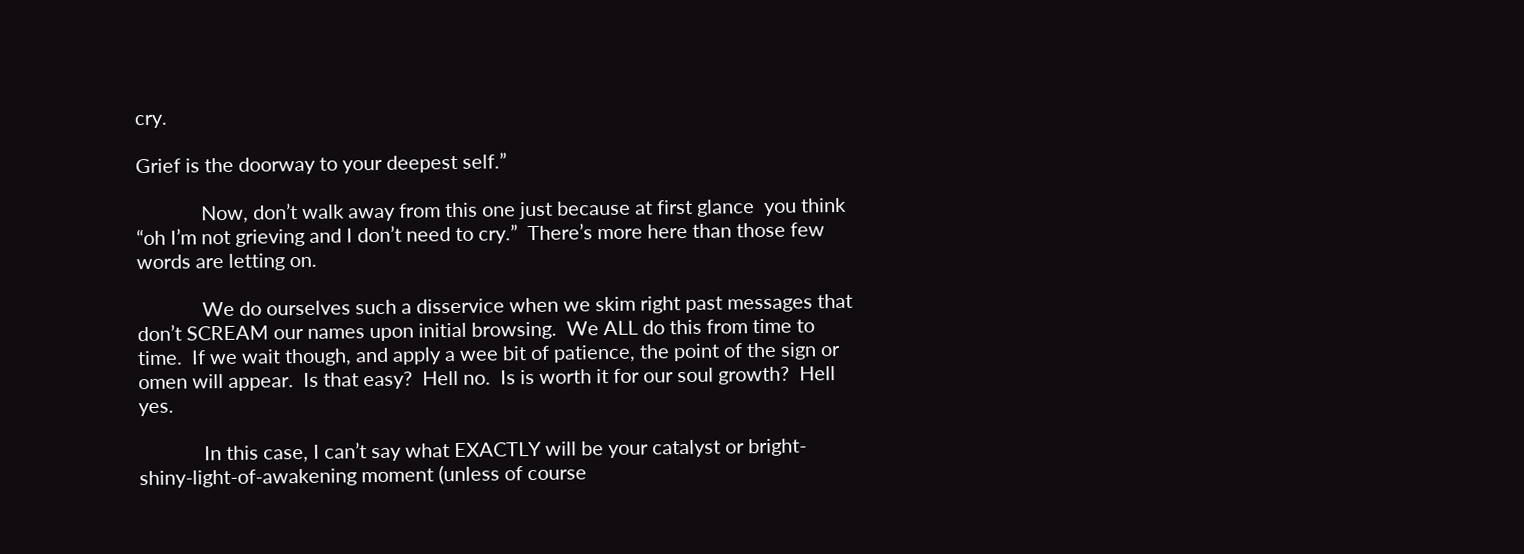cry.

Grief is the doorway to your deepest self.”

             Now, don’t walk away from this one just because at first glance  you think “oh I’m not grieving and I don’t need to cry.”  There’s more here than those few words are letting on.

             We do ourselves such a disservice when we skim right past messages that don’t SCREAM our names upon initial browsing.  We ALL do this from time to time.  If we wait though, and apply a wee bit of patience, the point of the sign or omen will appear.  Is that easy?  Hell no.  Is is worth it for our soul growth?  Hell yes.

             In this case, I can’t say what EXACTLY will be your catalyst or bright-shiny-light-of-awakening moment (unless of course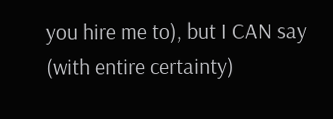you hire me to), but I CAN say (with entire certainty)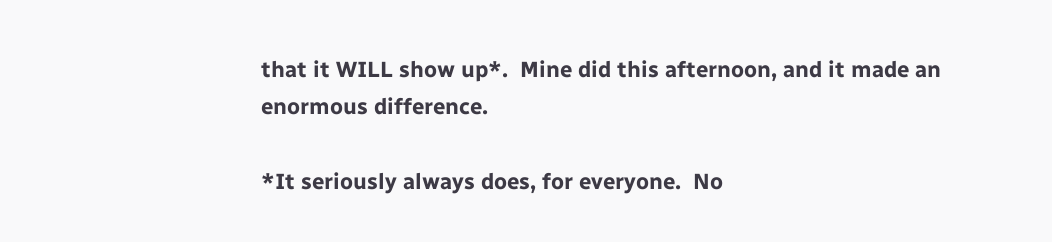that it WILL show up*.  Mine did this afternoon, and it made an enormous difference.

*It seriously always does, for everyone.  No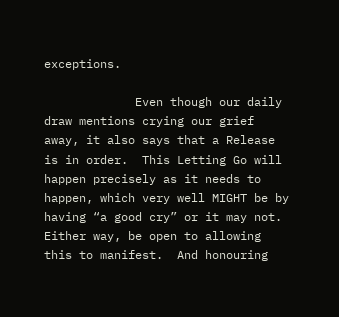exceptions.

             Even though our daily draw mentions crying our grief away, it also says that a Release is in order.  This Letting Go will happen precisely as it needs to happen, which very well MIGHT be by having “a good cry” or it may not.  Either way, be open to allowing this to manifest.  And honouring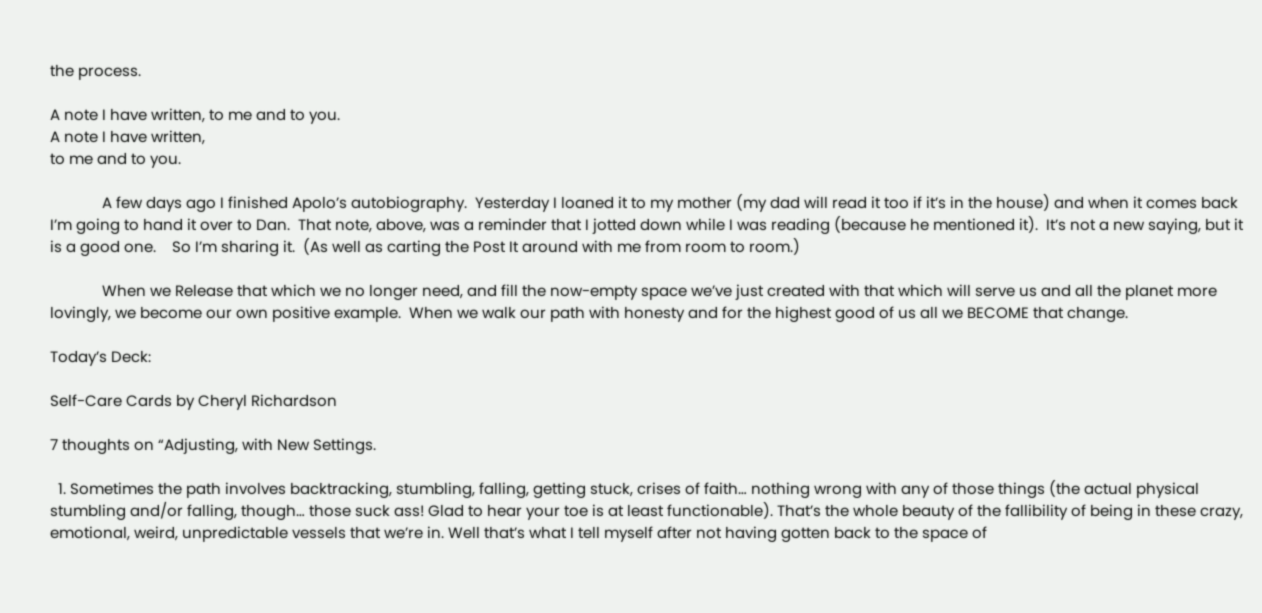the process.

A note I have written, to me and to you.
A note I have written,
to me and to you.

             A few days ago I finished Apolo’s autobiography.  Yesterday I loaned it to my mother (my dad will read it too if it’s in the house) and when it comes back I’m going to hand it over to Dan.  That note, above, was a reminder that I jotted down while I was reading (because he mentioned it).  It’s not a new saying, but it is a good one.    So I’m sharing it.  (As well as carting the Post It around with me from room to room.)

             When we Release that which we no longer need, and fill the now-empty space we’ve just created with that which will serve us and all the planet more lovingly, we become our own positive example.  When we walk our path with honesty and for the highest good of us all we BECOME that change.

Today’s Deck:

Self-Care Cards by Cheryl Richardson

7 thoughts on “Adjusting, with New Settings.

  1. Sometimes the path involves backtracking, stumbling, falling, getting stuck, crises of faith… nothing wrong with any of those things (the actual physical stumbling and/or falling, though… those suck ass! Glad to hear your toe is at least functionable). That’s the whole beauty of the fallibility of being in these crazy, emotional, weird, unpredictable vessels that we’re in. Well that’s what I tell myself after not having gotten back to the space of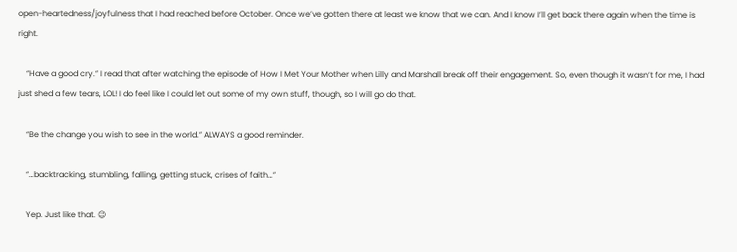open-heartedness/joyfulness that I had reached before October. Once we’ve gotten there at least we know that we can. And I know I’ll get back there again when the time is right.

    “Have a good cry.” I read that after watching the episode of How I Met Your Mother when Lilly and Marshall break off their engagement. So, even though it wasn’t for me, I had just shed a few tears, LOL! I do feel like I could let out some of my own stuff, though, so I will go do that.

    “Be the change you wish to see in the world.” ALWAYS a good reminder.

    “…backtracking, stumbling, falling, getting stuck, crises of faith…”

    Yep. Just like that. 😉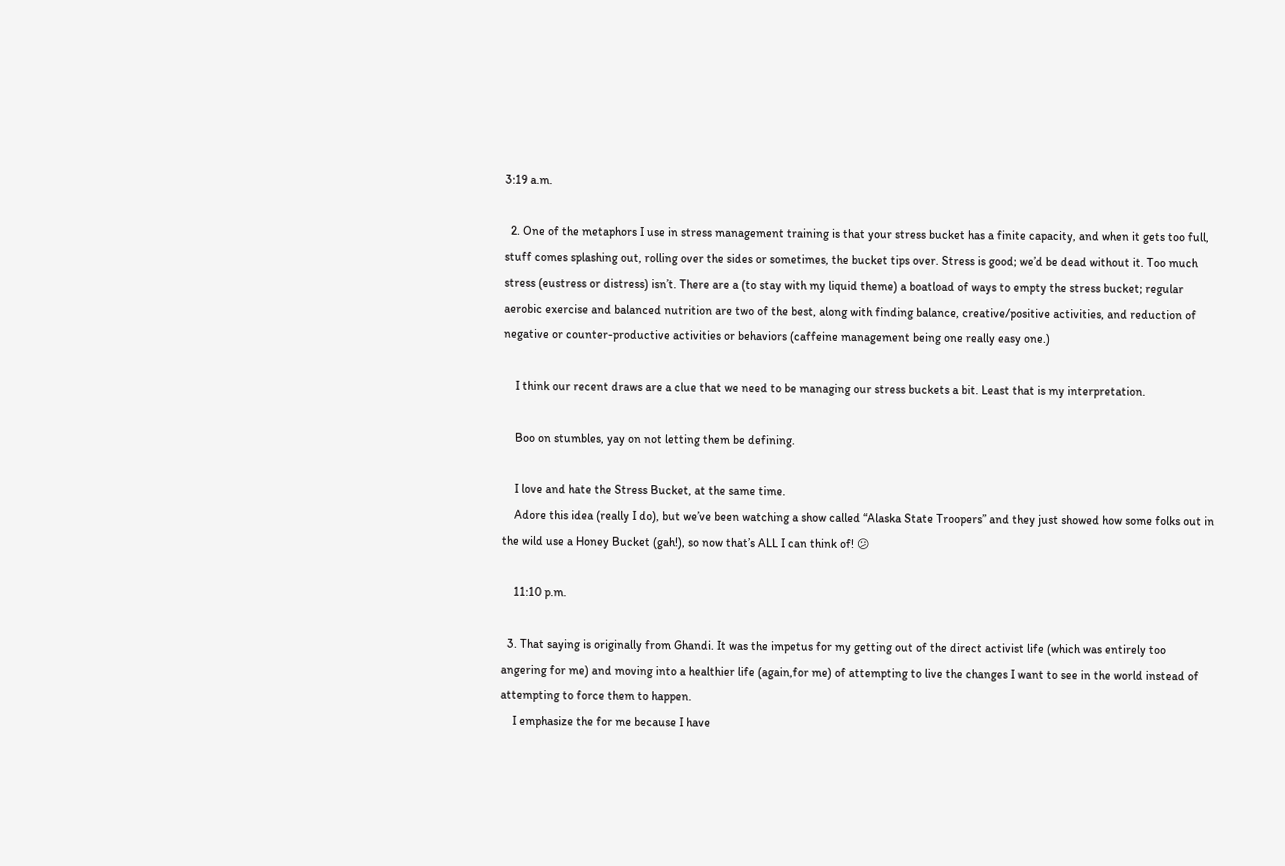3:19 a.m.

  2. One of the metaphors I use in stress management training is that your stress bucket has a finite capacity, and when it gets too full, stuff comes splashing out, rolling over the sides or sometimes, the bucket tips over. Stress is good; we’d be dead without it. Too much stress (eustress or distress) isn’t. There are a (to stay with my liquid theme) a boatload of ways to empty the stress bucket; regular aerobic exercise and balanced nutrition are two of the best, along with finding balance, creative/positive activities, and reduction of negative or counter-productive activities or behaviors (caffeine management being one really easy one.)

    I think our recent draws are a clue that we need to be managing our stress buckets a bit. Least that is my interpretation.

    Boo on stumbles, yay on not letting them be defining.

    I love and hate the Stress Bucket, at the same time.
    Adore this idea (really I do), but we’ve been watching a show called “Alaska State Troopers” and they just showed how some folks out in the wild use a Honey Bucket (gah!), so now that’s ALL I can think of! 😕

    11:10 p.m.

  3. That saying is originally from Ghandi. It was the impetus for my getting out of the direct activist life (which was entirely too angering for me) and moving into a healthier life (again,for me) of attempting to live the changes I want to see in the world instead of attempting to force them to happen.
    I emphasize the for me because I have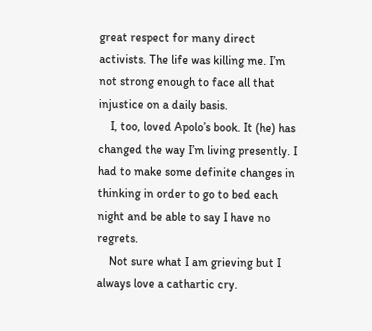great respect for many direct activists. The life was killing me. I’m not strong enough to face all that injustice on a daily basis.
    I, too, loved Apolo’s book. It (he) has changed the way I’m living presently. I had to make some definite changes in thinking in order to go to bed each night and be able to say I have no regrets.
    Not sure what I am grieving but I always love a cathartic cry.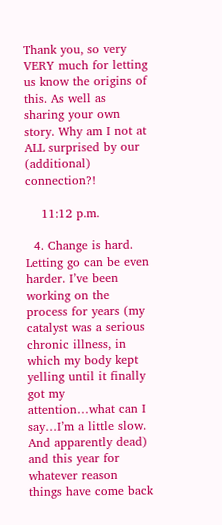Thank you, so very VERY much for letting us know the origins of this. As well as sharing your own story. Why am I not at ALL surprised by our (additional) connection?!

    11:12 p.m.

  4. Change is hard. Letting go can be even harder. I’ve been working on the process for years (my catalyst was a serious chronic illness, in which my body kept yelling until it finally got my attention…what can I say…I’m a little slow. And apparently dead) and this year for whatever reason things have come back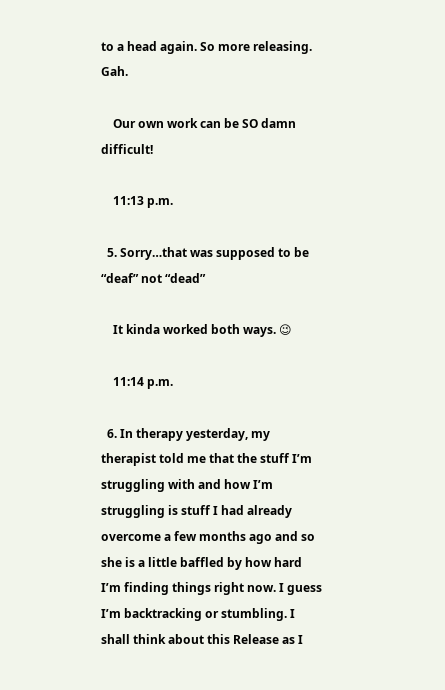to a head again. So more releasing. Gah.

    Our own work can be SO damn difficult!

    11:13 p.m.

  5. Sorry…that was supposed to be “deaf” not “dead”

    It kinda worked both ways. 😉

    11:14 p.m.

  6. In therapy yesterday, my therapist told me that the stuff I’m struggling with and how I’m struggling is stuff I had already overcome a few months ago and so she is a little baffled by how hard I’m finding things right now. I guess I’m backtracking or stumbling. I shall think about this Release as I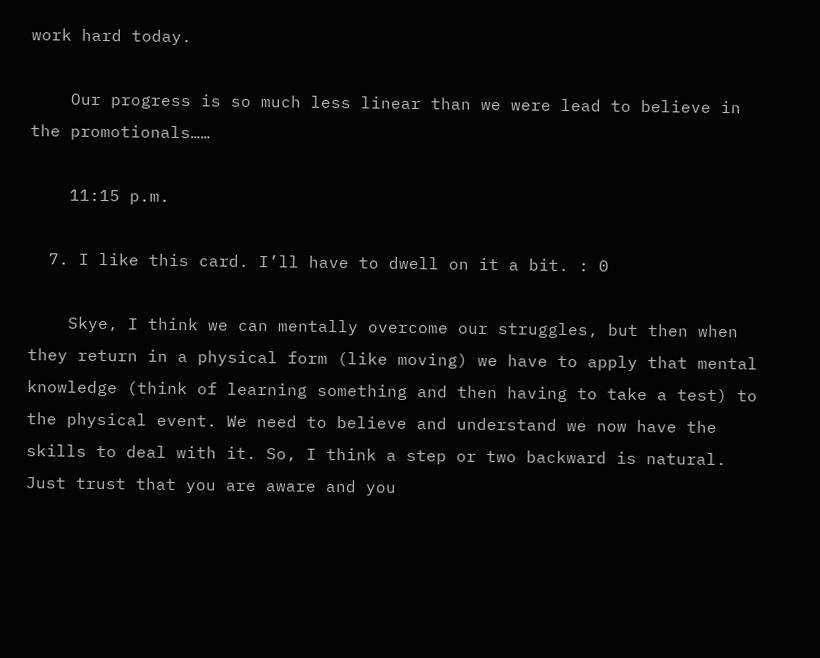work hard today.

    Our progress is so much less linear than we were lead to believe in the promotionals……

    11:15 p.m.

  7. I like this card. I’ll have to dwell on it a bit. : 0

    Skye, I think we can mentally overcome our struggles, but then when they return in a physical form (like moving) we have to apply that mental knowledge (think of learning something and then having to take a test) to the physical event. We need to believe and understand we now have the skills to deal with it. So, I think a step or two backward is natural. Just trust that you are aware and you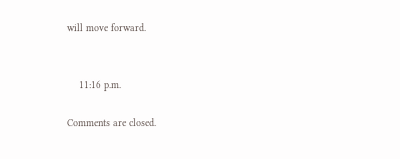will move forward.


    11:16 p.m.

Comments are closed.